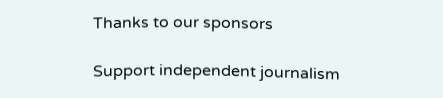Thanks to our sponsors

Support independent journalism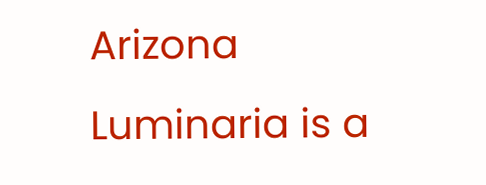Arizona Luminaria is a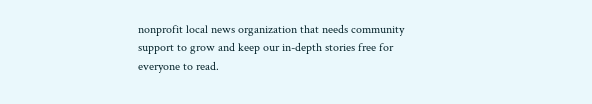nonprofit local news organization that needs community support to grow and keep our in-depth stories free for everyone to read.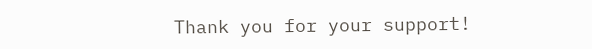Thank you for your support!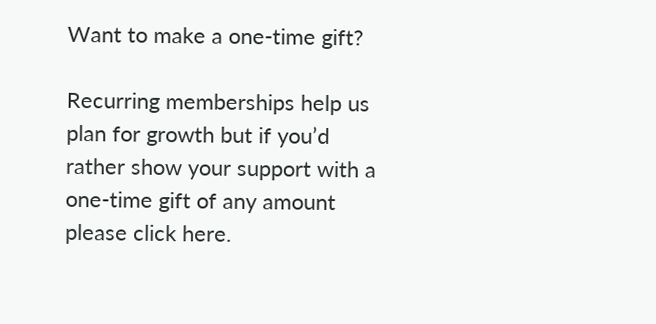Want to make a one-time gift?

Recurring memberships help us plan for growth but if you’d rather show your support with a one-time gift of any amount please click here.